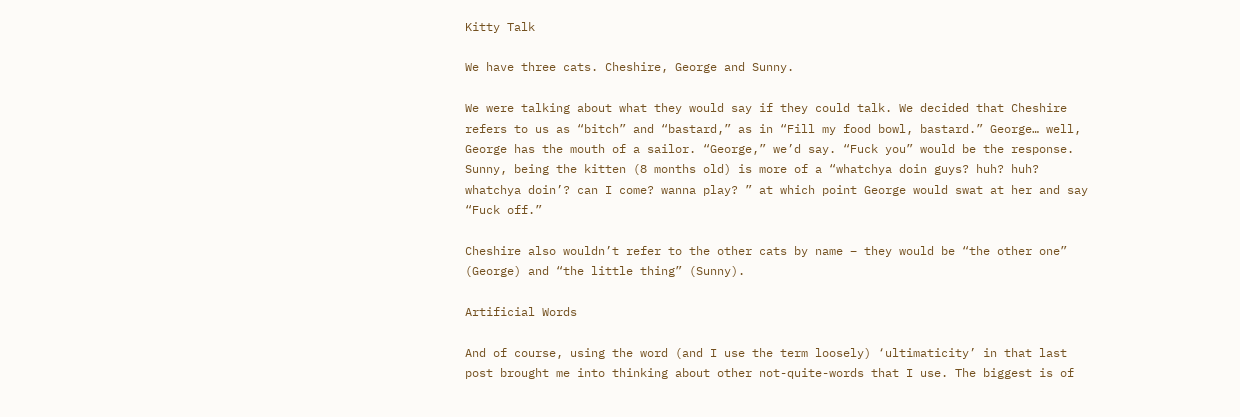Kitty Talk

We have three cats. Cheshire, George and Sunny.

We were talking about what they would say if they could talk. We decided that Cheshire refers to us as “bitch” and “bastard,” as in “Fill my food bowl, bastard.” George… well, George has the mouth of a sailor. “George,” we’d say. “Fuck you” would be the response. Sunny, being the kitten (8 months old) is more of a “whatchya doin guys? huh? huh? whatchya doin’? can I come? wanna play? ” at which point George would swat at her and say “Fuck off.”

Cheshire also wouldn’t refer to the other cats by name – they would be “the other one” (George) and “the little thing” (Sunny).

Artificial Words

And of course, using the word (and I use the term loosely) ‘ultimaticity’ in that last post brought me into thinking about other not-quite-words that I use. The biggest is of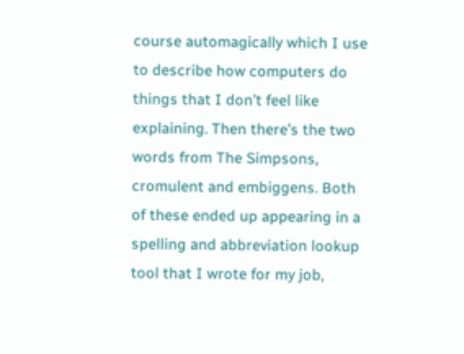course automagically which I use to describe how computers do things that I don’t feel like explaining. Then there’s the two words from The Simpsons, cromulent and embiggens. Both of these ended up appearing in a spelling and abbreviation lookup tool that I wrote for my job,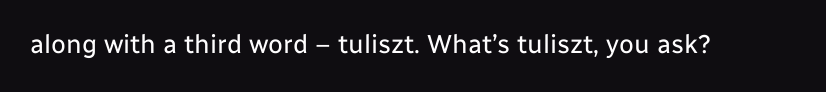along with a third word – tuliszt. What’s tuliszt, you ask?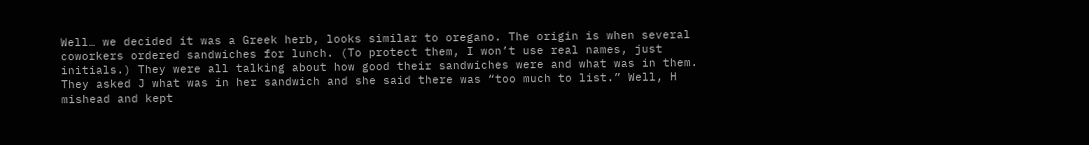Well… we decided it was a Greek herb, looks similar to oregano. The origin is when several coworkers ordered sandwiches for lunch. (To protect them, I won’t use real names, just initials.) They were all talking about how good their sandwiches were and what was in them. They asked J what was in her sandwich and she said there was “too much to list.” Well, H mishead and kept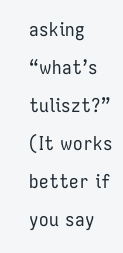asking “what’s tuliszt?” (It works better if you say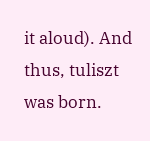it aloud). And thus, tuliszt was born.